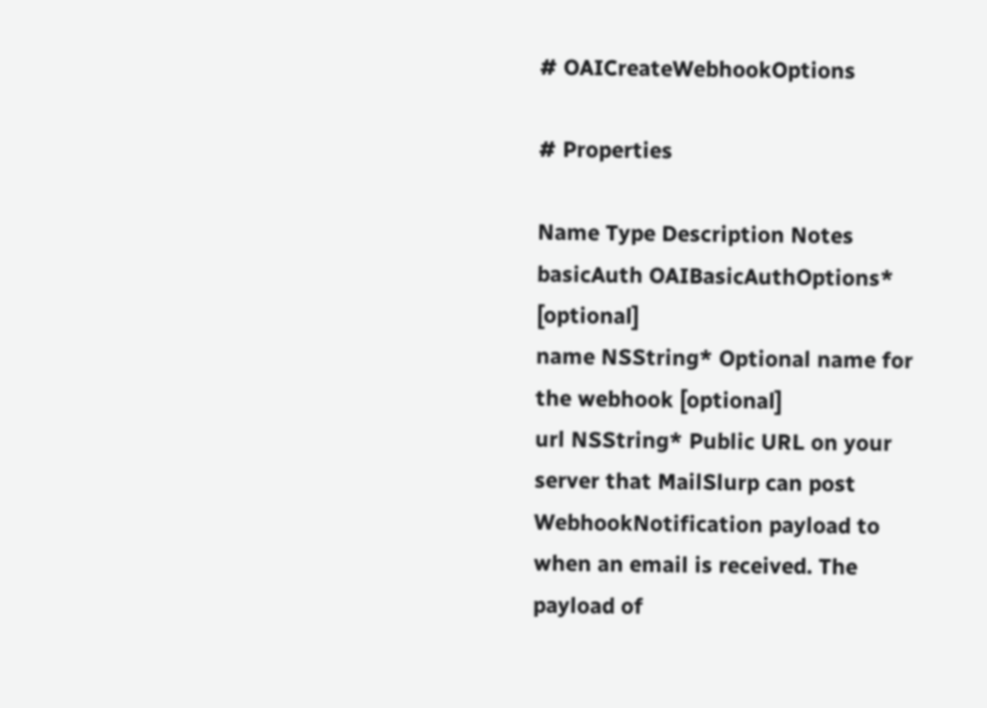# OAICreateWebhookOptions

# Properties

Name Type Description Notes
basicAuth OAIBasicAuthOptions* [optional]
name NSString* Optional name for the webhook [optional]
url NSString* Public URL on your server that MailSlurp can post WebhookNotification payload to when an email is received. The payload of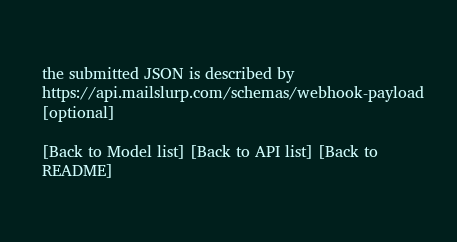the submitted JSON is described by https://api.mailslurp.com/schemas/webhook-payload [optional]

[Back to Model list] [Back to API list] [Back to README]